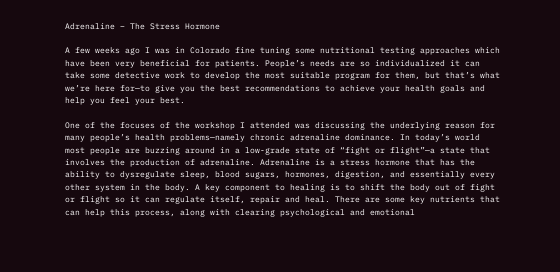Adrenaline – The Stress Hormone

A few weeks ago I was in Colorado fine tuning some nutritional testing approaches which have been very beneficial for patients. People’s needs are so individualized it can take some detective work to develop the most suitable program for them, but that’s what we’re here for—to give you the best recommendations to achieve your health goals and help you feel your best.

One of the focuses of the workshop I attended was discussing the underlying reason for many people’s health problems—namely chronic adrenaline dominance. In today’s world most people are buzzing around in a low-grade state of “fight or flight”—a state that involves the production of adrenaline. Adrenaline is a stress hormone that has the ability to dysregulate sleep, blood sugars, hormones, digestion, and essentially every other system in the body. A key component to healing is to shift the body out of fight or flight so it can regulate itself, repair and heal. There are some key nutrients that can help this process, along with clearing psychological and emotional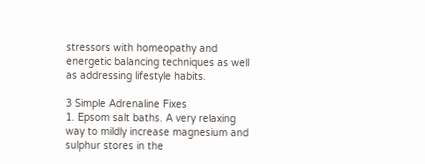stressors with homeopathy and energetic balancing techniques as well as addressing lifestyle habits.

3 Simple Adrenaline Fixes
1. Epsom salt baths. A very relaxing way to mildly increase magnesium and sulphur stores in the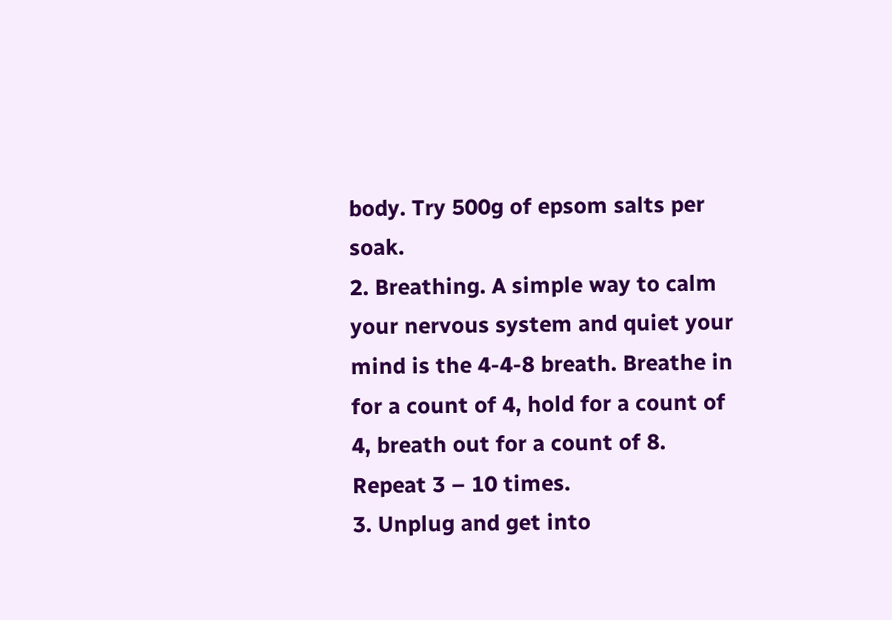body. Try 500g of epsom salts per soak.
2. Breathing. A simple way to calm your nervous system and quiet your mind is the 4-4-8 breath. Breathe in for a count of 4, hold for a count of 4, breath out for a count of 8. Repeat 3 – 10 times.
3. Unplug and get into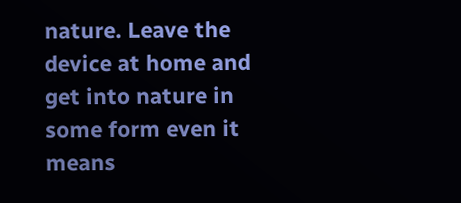nature. Leave the device at home and get into nature in some form even it means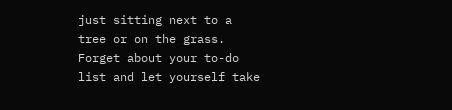just sitting next to a tree or on the grass. Forget about your to-do list and let yourself take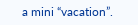a mini “vacation”.